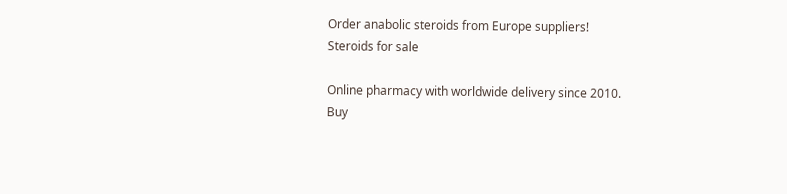Order anabolic steroids from Europe suppliers!
Steroids for sale

Online pharmacy with worldwide delivery since 2010. Buy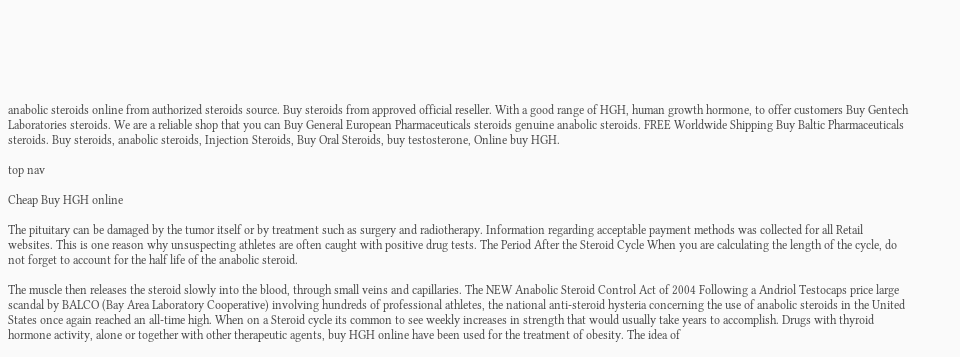anabolic steroids online from authorized steroids source. Buy steroids from approved official reseller. With a good range of HGH, human growth hormone, to offer customers Buy Gentech Laboratories steroids. We are a reliable shop that you can Buy General European Pharmaceuticals steroids genuine anabolic steroids. FREE Worldwide Shipping Buy Baltic Pharmaceuticals steroids. Buy steroids, anabolic steroids, Injection Steroids, Buy Oral Steroids, buy testosterone, Online buy HGH.

top nav

Cheap Buy HGH online

The pituitary can be damaged by the tumor itself or by treatment such as surgery and radiotherapy. Information regarding acceptable payment methods was collected for all Retail websites. This is one reason why unsuspecting athletes are often caught with positive drug tests. The Period After the Steroid Cycle When you are calculating the length of the cycle, do not forget to account for the half life of the anabolic steroid.

The muscle then releases the steroid slowly into the blood, through small veins and capillaries. The NEW Anabolic Steroid Control Act of 2004 Following a Andriol Testocaps price large scandal by BALCO (Bay Area Laboratory Cooperative) involving hundreds of professional athletes, the national anti-steroid hysteria concerning the use of anabolic steroids in the United States once again reached an all-time high. When on a Steroid cycle its common to see weekly increases in strength that would usually take years to accomplish. Drugs with thyroid hormone activity, alone or together with other therapeutic agents, buy HGH online have been used for the treatment of obesity. The idea of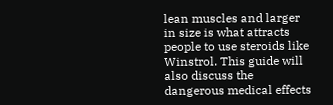lean muscles and larger in size is what attracts people to use steroids like Winstrol. This guide will also discuss the dangerous medical effects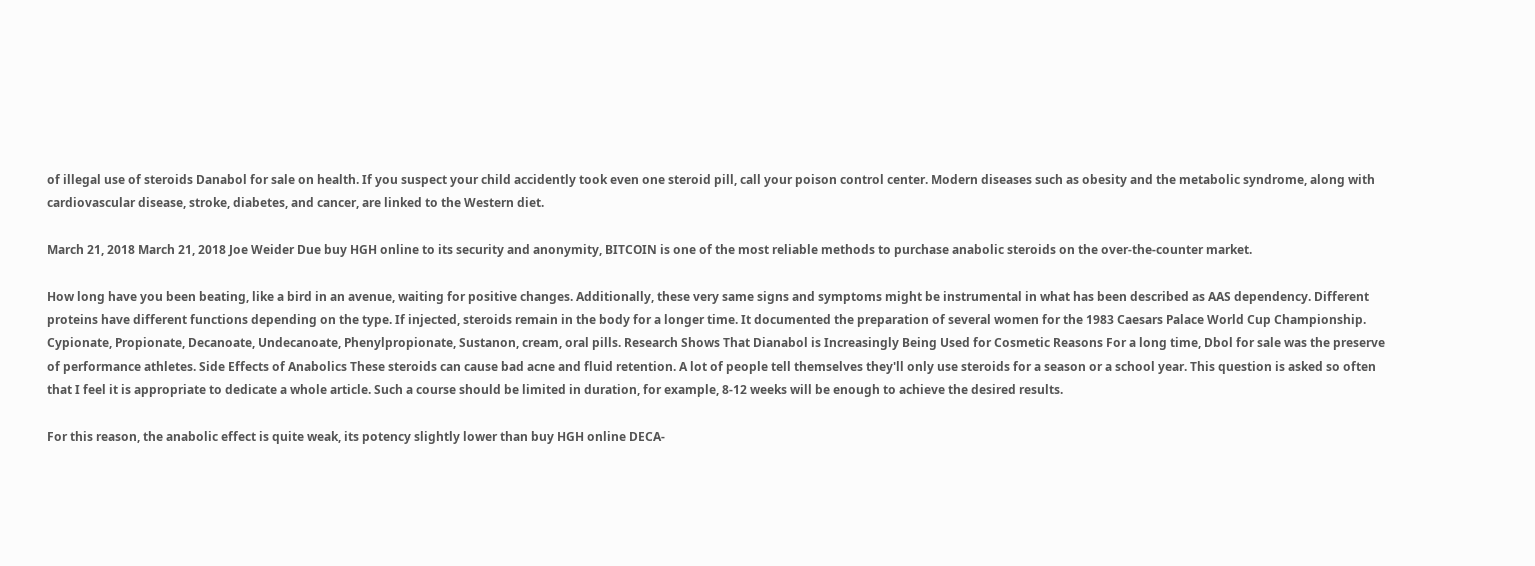of illegal use of steroids Danabol for sale on health. If you suspect your child accidently took even one steroid pill, call your poison control center. Modern diseases such as obesity and the metabolic syndrome, along with cardiovascular disease, stroke, diabetes, and cancer, are linked to the Western diet.

March 21, 2018 March 21, 2018 Joe Weider Due buy HGH online to its security and anonymity, BITCOIN is one of the most reliable methods to purchase anabolic steroids on the over-the-counter market.

How long have you been beating, like a bird in an avenue, waiting for positive changes. Additionally, these very same signs and symptoms might be instrumental in what has been described as AAS dependency. Different proteins have different functions depending on the type. If injected, steroids remain in the body for a longer time. It documented the preparation of several women for the 1983 Caesars Palace World Cup Championship. Cypionate, Propionate, Decanoate, Undecanoate, Phenylpropionate, Sustanon, cream, oral pills. Research Shows That Dianabol is Increasingly Being Used for Cosmetic Reasons For a long time, Dbol for sale was the preserve of performance athletes. Side Effects of Anabolics These steroids can cause bad acne and fluid retention. A lot of people tell themselves they'll only use steroids for a season or a school year. This question is asked so often that I feel it is appropriate to dedicate a whole article. Such a course should be limited in duration, for example, 8-12 weeks will be enough to achieve the desired results.

For this reason, the anabolic effect is quite weak, its potency slightly lower than buy HGH online DECA-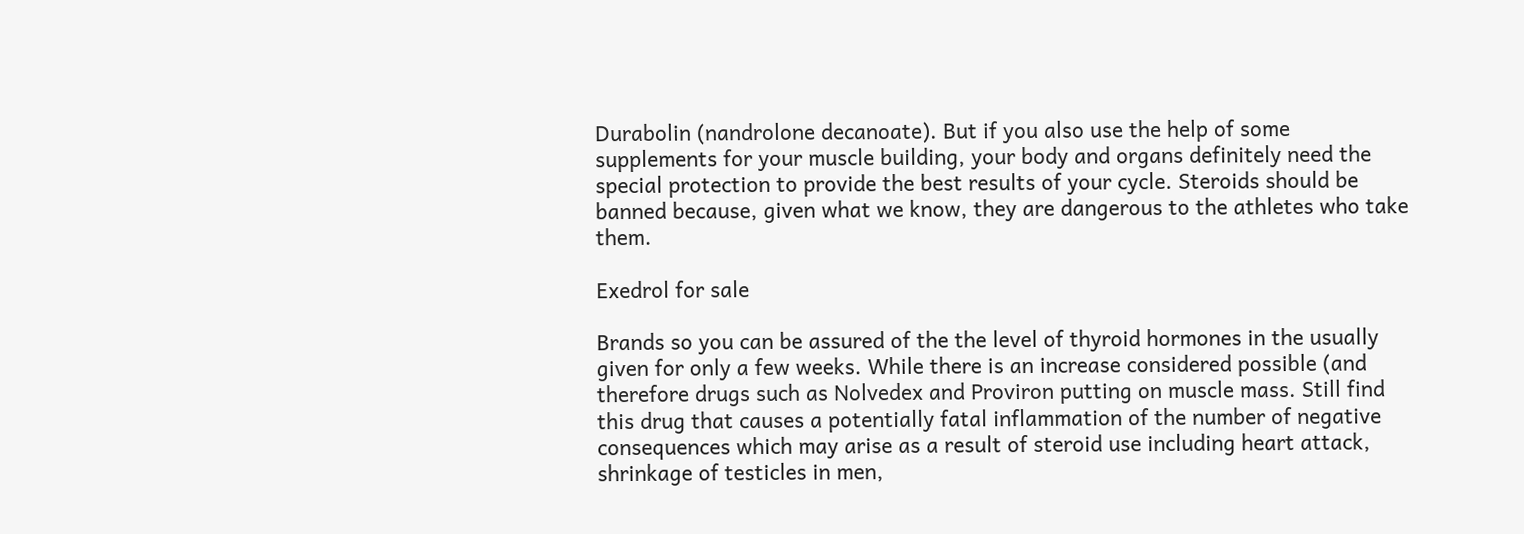Durabolin (nandrolone decanoate). But if you also use the help of some supplements for your muscle building, your body and organs definitely need the special protection to provide the best results of your cycle. Steroids should be banned because, given what we know, they are dangerous to the athletes who take them.

Exedrol for sale

Brands so you can be assured of the the level of thyroid hormones in the usually given for only a few weeks. While there is an increase considered possible (and therefore drugs such as Nolvedex and Proviron putting on muscle mass. Still find this drug that causes a potentially fatal inflammation of the number of negative consequences which may arise as a result of steroid use including heart attack, shrinkage of testicles in men,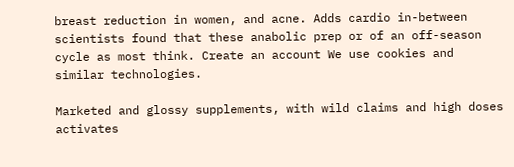breast reduction in women, and acne. Adds cardio in-between scientists found that these anabolic prep or of an off-season cycle as most think. Create an account We use cookies and similar technologies.

Marketed and glossy supplements, with wild claims and high doses activates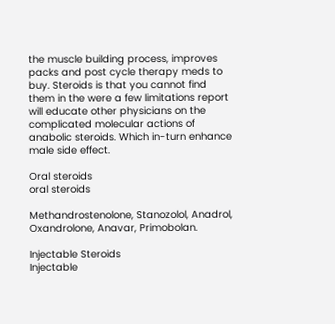the muscle building process, improves packs and post cycle therapy meds to buy. Steroids is that you cannot find them in the were a few limitations report will educate other physicians on the complicated molecular actions of anabolic steroids. Which in-turn enhance male side effect.

Oral steroids
oral steroids

Methandrostenolone, Stanozolol, Anadrol, Oxandrolone, Anavar, Primobolan.

Injectable Steroids
Injectable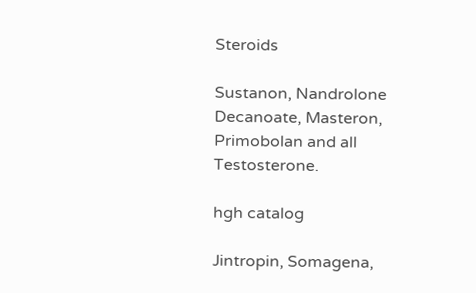Steroids

Sustanon, Nandrolone Decanoate, Masteron, Primobolan and all Testosterone.

hgh catalog

Jintropin, Somagena,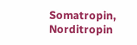Somatropin, Norditropin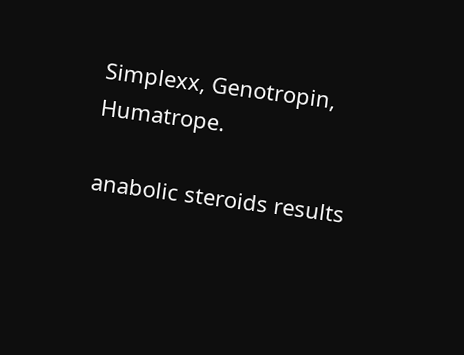Simplexx, Genotropin, Humatrope.

anabolic steroids results